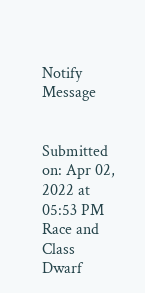Notify Message


Submitted on: Apr 02, 2022 at 05:53 PM
Race and Class
Dwarf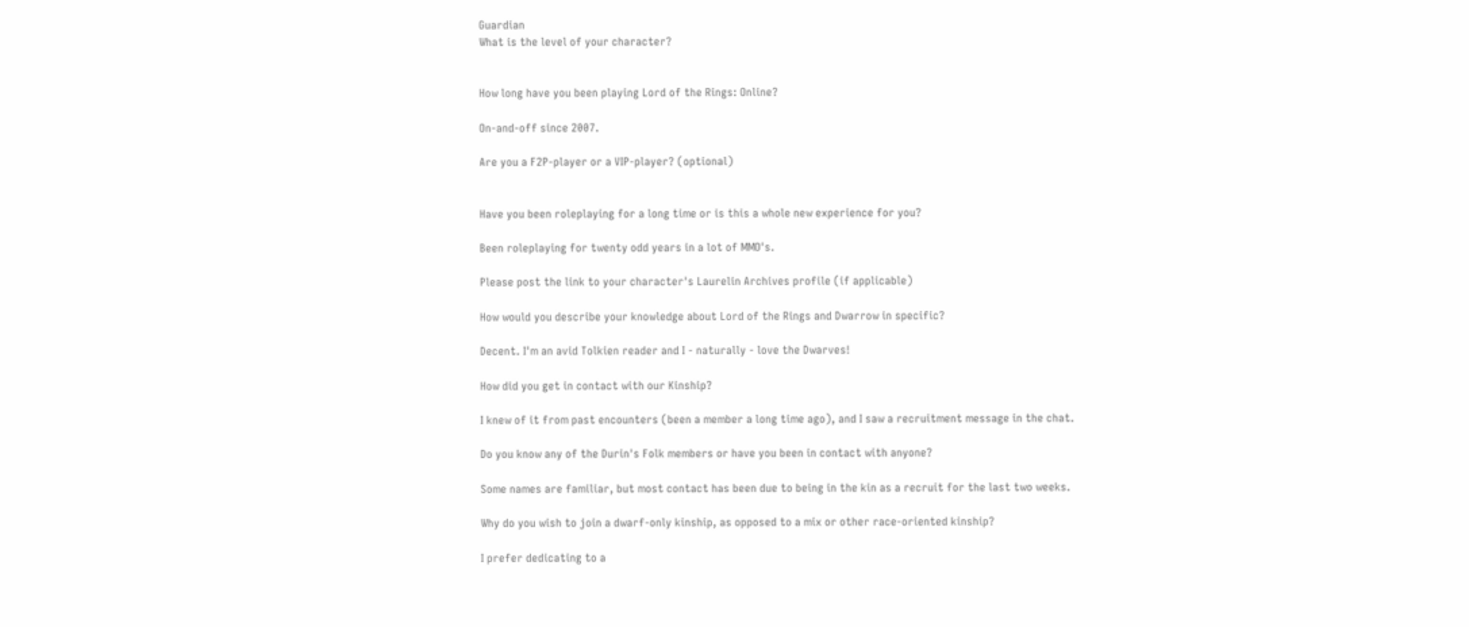Guardian
What is the level of your character?


How long have you been playing Lord of the Rings: Online?

On-and-off since 2007.

Are you a F2P-player or a VIP-player? (optional)


Have you been roleplaying for a long time or is this a whole new experience for you?

Been roleplaying for twenty odd years in a lot of MMO's.

Please post the link to your character's Laurelin Archives profile (if applicable)

How would you describe your knowledge about Lord of the Rings and Dwarrow in specific?

Decent. I'm an avid Tolkien reader and I - naturally - love the Dwarves!

How did you get in contact with our Kinship?

I knew of it from past encounters (been a member a long time ago), and I saw a recruitment message in the chat.

Do you know any of the Durin's Folk members or have you been in contact with anyone?

Some names are familiar, but most contact has been due to being in the kin as a recruit for the last two weeks.

Why do you wish to join a dwarf-only kinship, as opposed to a mix or other race-oriented kinship?

I prefer dedicating to a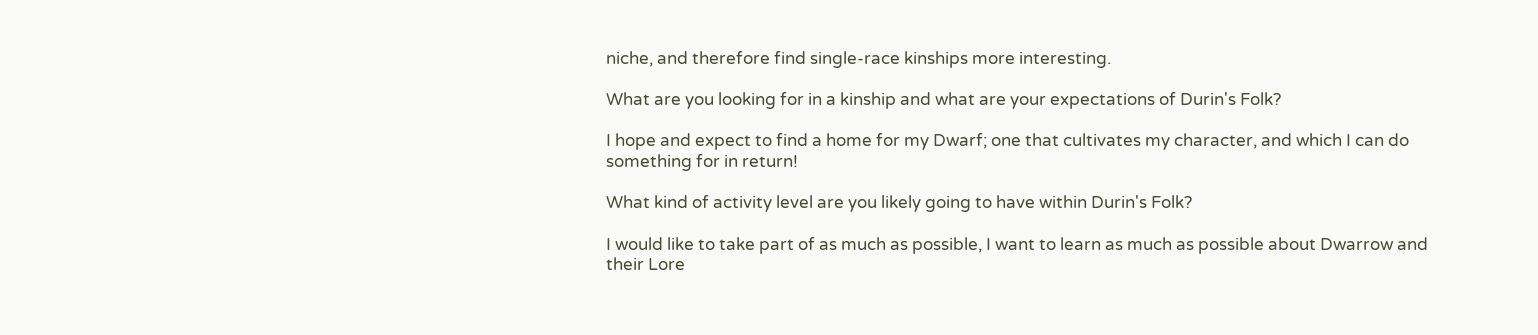niche, and therefore find single-race kinships more interesting.

What are you looking for in a kinship and what are your expectations of Durin's Folk?

I hope and expect to find a home for my Dwarf; one that cultivates my character, and which I can do something for in return!

What kind of activity level are you likely going to have within Durin's Folk?

I would like to take part of as much as possible, I want to learn as much as possible about Dwarrow and their Lore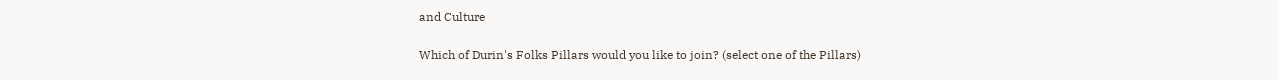and Culture

Which of Durin's Folks Pillars would you like to join? (select one of the Pillars)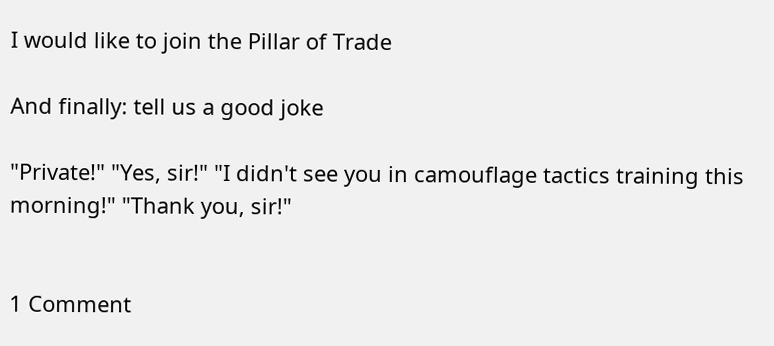I would like to join the Pillar of Trade

And finally: tell us a good joke

"Private!" "Yes, sir!" "I didn't see you in camouflage tactics training this morning!" "Thank you, sir!"


1 Comment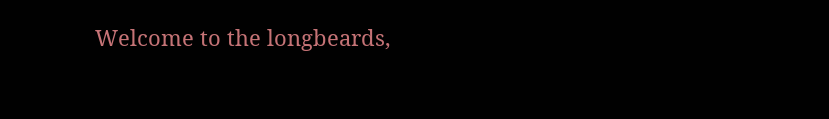Welcome to the longbeards,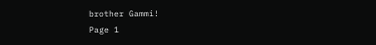brother Gammi!
Page 1